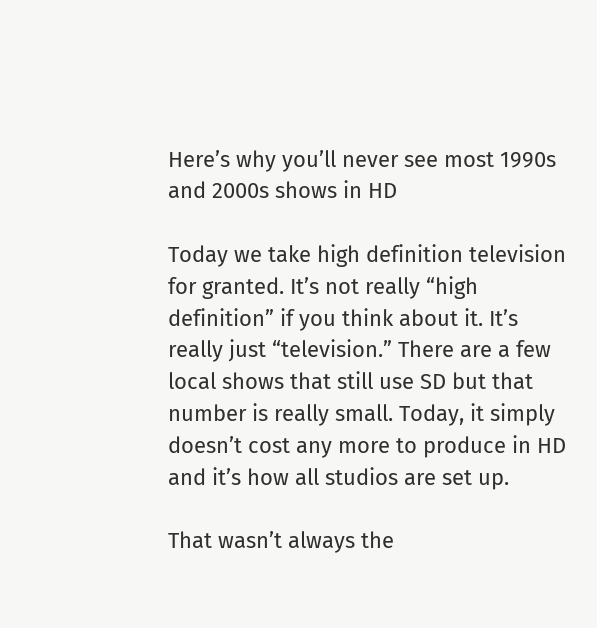Here’s why you’ll never see most 1990s and 2000s shows in HD

Today we take high definition television for granted. It’s not really “high definition” if you think about it. It’s really just “television.” There are a few local shows that still use SD but that number is really small. Today, it simply doesn’t cost any more to produce in HD and it’s how all studios are set up.

That wasn’t always the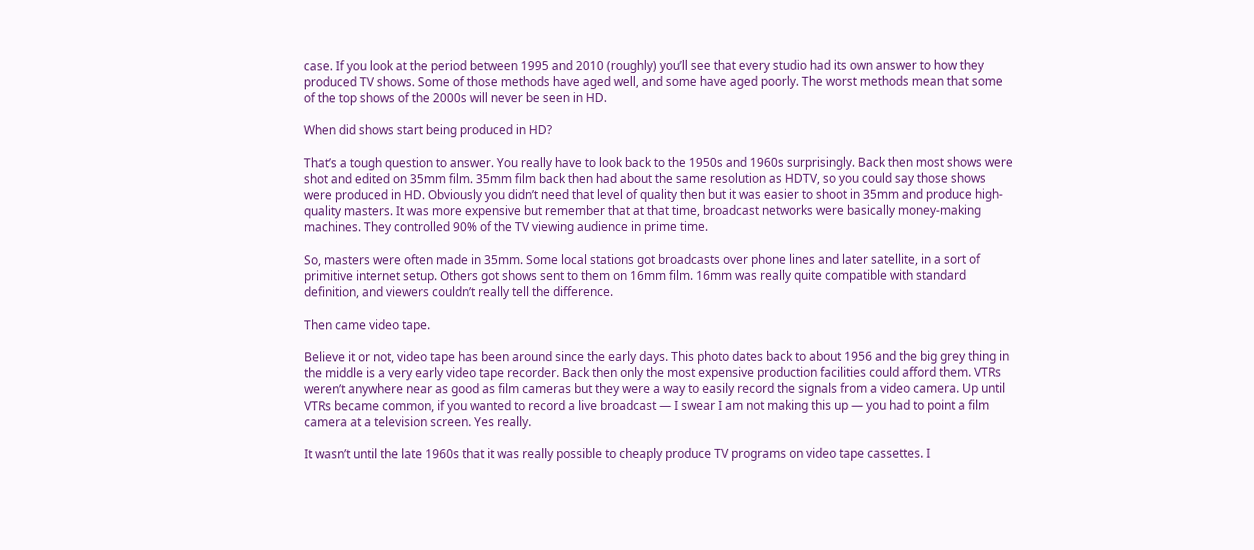case. If you look at the period between 1995 and 2010 (roughly) you’ll see that every studio had its own answer to how they produced TV shows. Some of those methods have aged well, and some have aged poorly. The worst methods mean that some of the top shows of the 2000s will never be seen in HD.

When did shows start being produced in HD?

That’s a tough question to answer. You really have to look back to the 1950s and 1960s surprisingly. Back then most shows were shot and edited on 35mm film. 35mm film back then had about the same resolution as HDTV, so you could say those shows were produced in HD. Obviously you didn’t need that level of quality then but it was easier to shoot in 35mm and produce high-quality masters. It was more expensive but remember that at that time, broadcast networks were basically money-making machines. They controlled 90% of the TV viewing audience in prime time.

So, masters were often made in 35mm. Some local stations got broadcasts over phone lines and later satellite, in a sort of primitive internet setup. Others got shows sent to them on 16mm film. 16mm was really quite compatible with standard definition, and viewers couldn’t really tell the difference.

Then came video tape.

Believe it or not, video tape has been around since the early days. This photo dates back to about 1956 and the big grey thing in the middle is a very early video tape recorder. Back then only the most expensive production facilities could afford them. VTRs weren’t anywhere near as good as film cameras but they were a way to easily record the signals from a video camera. Up until VTRs became common, if you wanted to record a live broadcast — I swear I am not making this up — you had to point a film camera at a television screen. Yes really.

It wasn’t until the late 1960s that it was really possible to cheaply produce TV programs on video tape cassettes. I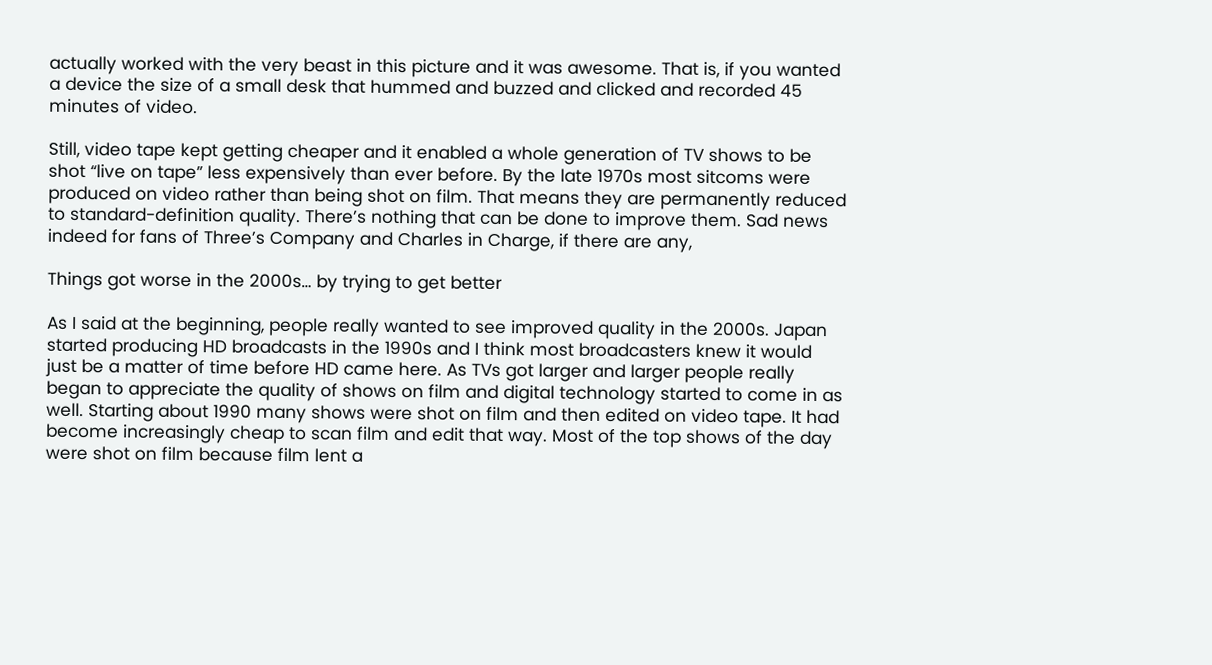actually worked with the very beast in this picture and it was awesome. That is, if you wanted a device the size of a small desk that hummed and buzzed and clicked and recorded 45 minutes of video.

Still, video tape kept getting cheaper and it enabled a whole generation of TV shows to be shot “live on tape” less expensively than ever before. By the late 1970s most sitcoms were produced on video rather than being shot on film. That means they are permanently reduced to standard-definition quality. There’s nothing that can be done to improve them. Sad news indeed for fans of Three’s Company and Charles in Charge, if there are any,

Things got worse in the 2000s… by trying to get better

As I said at the beginning, people really wanted to see improved quality in the 2000s. Japan started producing HD broadcasts in the 1990s and I think most broadcasters knew it would just be a matter of time before HD came here. As TVs got larger and larger people really began to appreciate the quality of shows on film and digital technology started to come in as well. Starting about 1990 many shows were shot on film and then edited on video tape. It had become increasingly cheap to scan film and edit that way. Most of the top shows of the day were shot on film because film lent a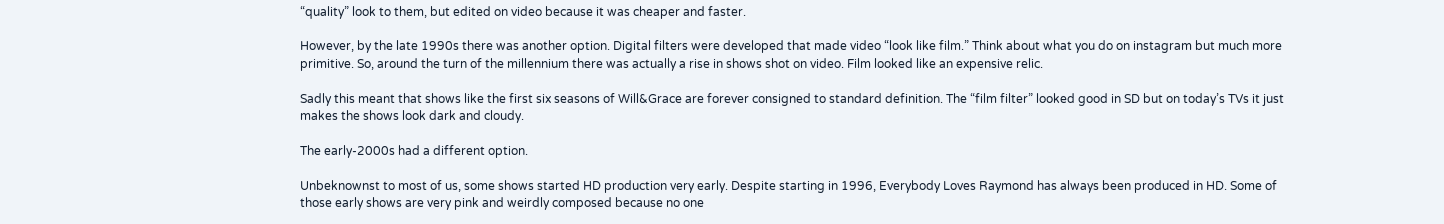“quality” look to them, but edited on video because it was cheaper and faster.

However, by the late 1990s there was another option. Digital filters were developed that made video “look like film.” Think about what you do on instagram but much more primitive. So, around the turn of the millennium there was actually a rise in shows shot on video. Film looked like an expensive relic.

Sadly this meant that shows like the first six seasons of Will&Grace are forever consigned to standard definition. The “film filter” looked good in SD but on today’s TVs it just makes the shows look dark and cloudy.

The early-2000s had a different option.

Unbeknownst to most of us, some shows started HD production very early. Despite starting in 1996, Everybody Loves Raymond has always been produced in HD. Some of those early shows are very pink and weirdly composed because no one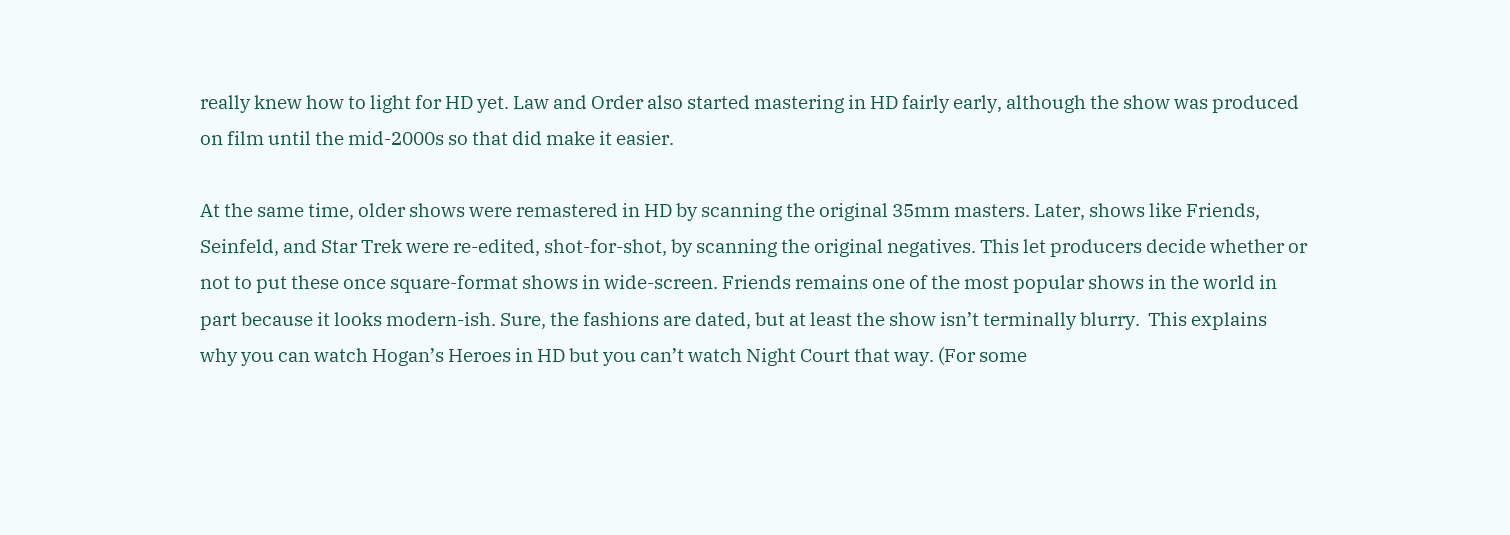really knew how to light for HD yet. Law and Order also started mastering in HD fairly early, although the show was produced on film until the mid-2000s so that did make it easier.

At the same time, older shows were remastered in HD by scanning the original 35mm masters. Later, shows like Friends, Seinfeld, and Star Trek were re-edited, shot-for-shot, by scanning the original negatives. This let producers decide whether or not to put these once square-format shows in wide-screen. Friends remains one of the most popular shows in the world in part because it looks modern-ish. Sure, the fashions are dated, but at least the show isn’t terminally blurry.  This explains why you can watch Hogan’s Heroes in HD but you can’t watch Night Court that way. (For some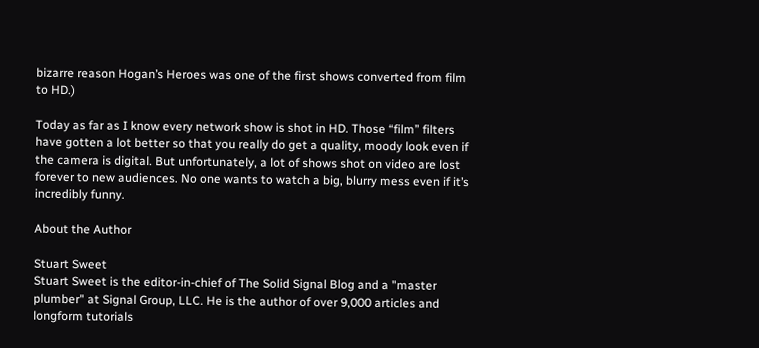bizarre reason Hogan’s Heroes was one of the first shows converted from film to HD.)

Today as far as I know every network show is shot in HD. Those “film” filters have gotten a lot better so that you really do get a quality, moody look even if the camera is digital. But unfortunately, a lot of shows shot on video are lost forever to new audiences. No one wants to watch a big, blurry mess even if it’s incredibly funny.

About the Author

Stuart Sweet
Stuart Sweet is the editor-in-chief of The Solid Signal Blog and a "master plumber" at Signal Group, LLC. He is the author of over 9,000 articles and longform tutorials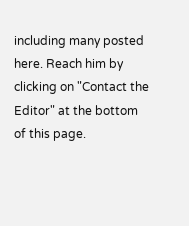including many posted here. Reach him by clicking on "Contact the Editor" at the bottom of this page.